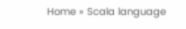Home » Scala language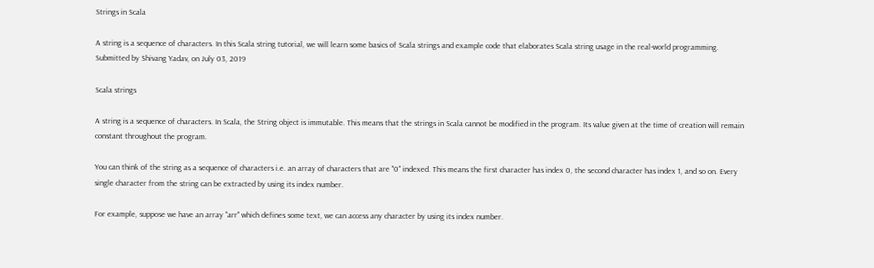Strings in Scala

A string is a sequence of characters. In this Scala string tutorial, we will learn some basics of Scala strings and example code that elaborates Scala string usage in the real-world programming.
Submitted by Shivang Yadav, on July 03, 2019

Scala strings

A string is a sequence of characters. In Scala, the String object is immutable. This means that the strings in Scala cannot be modified in the program. Its value given at the time of creation will remain constant throughout the program.

You can think of the string as a sequence of characters i.e. an array of characters that are "0" indexed. This means the first character has index 0, the second character has index 1, and so on. Every single character from the string can be extracted by using its index number.

For example, suppose we have an array "arr" which defines some text, we can access any character by using its index number.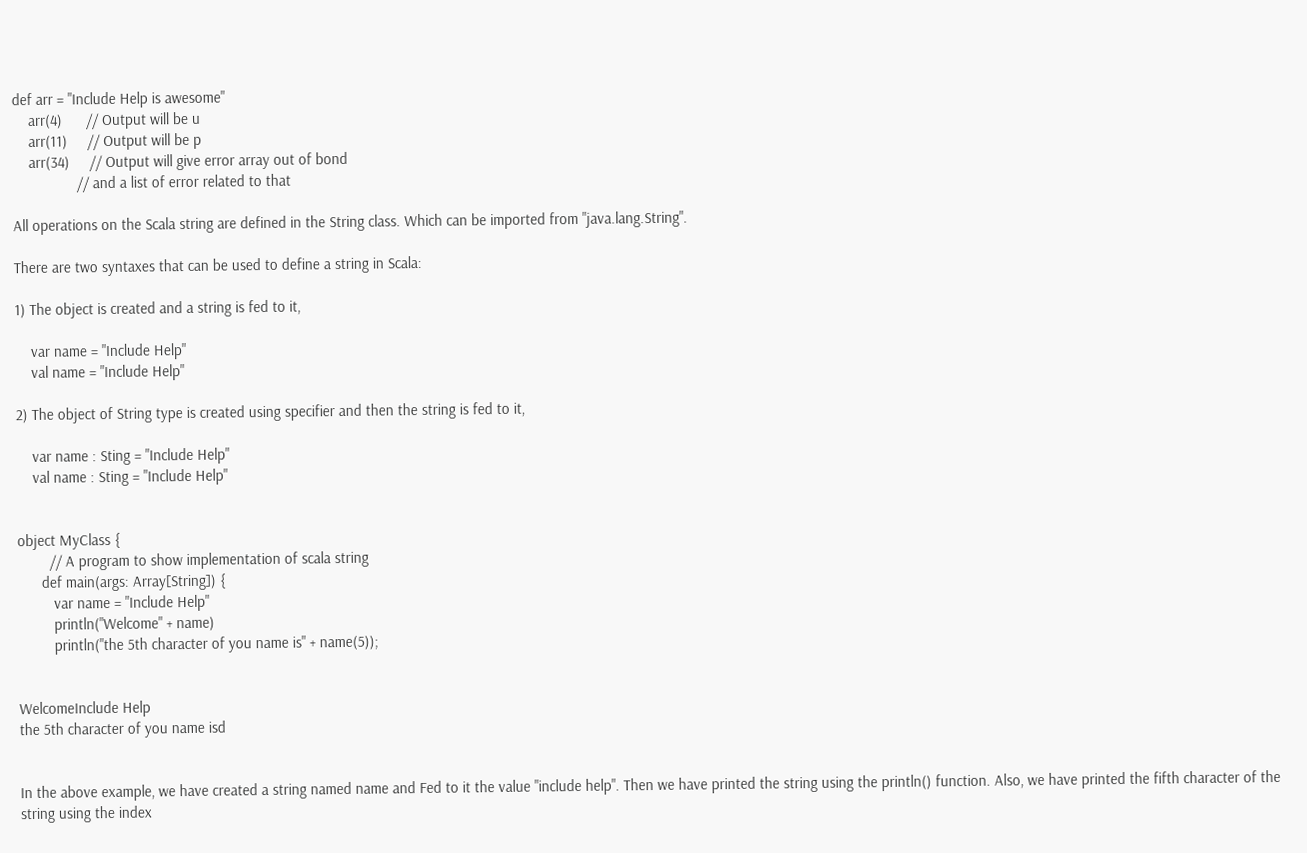def arr = "Include Help is awesome"
    arr(4)      // Output will be u
    arr(11)     // Output will be p
    arr(34)     // Output will give error array out of bond
                // and a list of error related to that

All operations on the Scala string are defined in the String class. Which can be imported from "java.lang.String".

There are two syntaxes that can be used to define a string in Scala:

1) The object is created and a string is fed to it,

    var name = "Include Help"
    val name = "Include Help"

2) The object of String type is created using specifier and then the string is fed to it,

    var name : Sting = "Include Help"
    val name : Sting = "Include Help"


object MyClass {
        // A program to show implementation of scala string
      def main(args: Array[String]) {
         var name = "Include Help"
         println("Welcome" + name)
         println("the 5th character of you name is" + name(5));


WelcomeInclude Help
the 5th character of you name isd


In the above example, we have created a string named name and Fed to it the value "include help". Then we have printed the string using the println() function. Also, we have printed the fifth character of the string using the index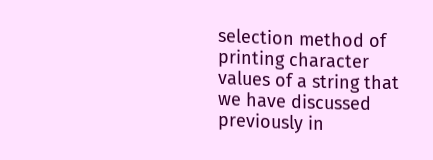selection method of printing character values of a string that we have discussed previously in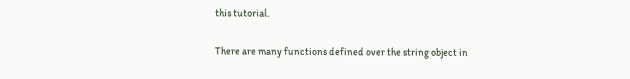this tutorial.

There are many functions defined over the string object in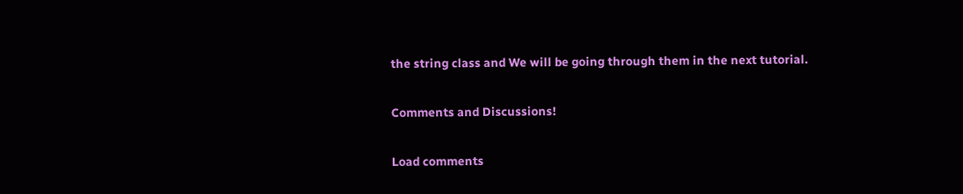the string class and We will be going through them in the next tutorial.

Comments and Discussions!

Load comments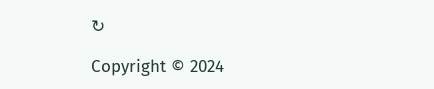↻

Copyright © 2024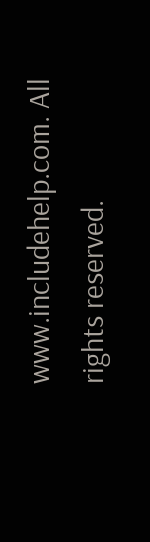www.includehelp.com. All rights reserved.